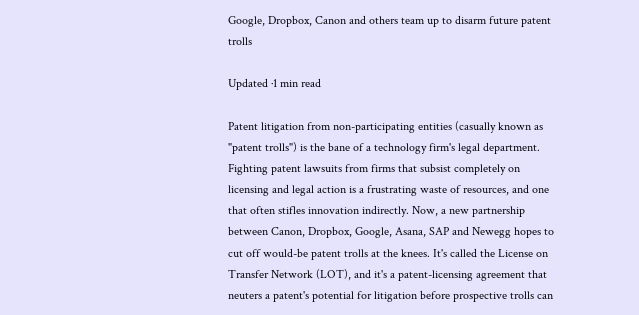Google, Dropbox, Canon and others team up to disarm future patent trolls

Updated ·1 min read

Patent litigation from non-participating entities (casually known as "patent trolls") is the bane of a technology firm's legal department. Fighting patent lawsuits from firms that subsist completely on licensing and legal action is a frustrating waste of resources, and one that often stifles innovation indirectly. Now, a new partnership between Canon, Dropbox, Google, Asana, SAP and Newegg hopes to cut off would-be patent trolls at the knees. It's called the License on Transfer Network (LOT), and it's a patent-licensing agreement that neuters a patent's potential for litigation before prospective trolls can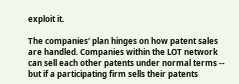exploit it.

The companies' plan hinges on how patent sales are handled. Companies within the LOT network can sell each other patents under normal terms -- but if a participating firm sells their patents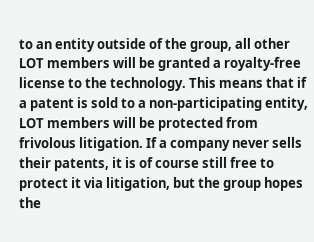to an entity outside of the group, all other LOT members will be granted a royalty-free license to the technology. This means that if a patent is sold to a non-participating entity, LOT members will be protected from frivolous litigation. If a company never sells their patents, it is of course still free to protect it via litigation, but the group hopes the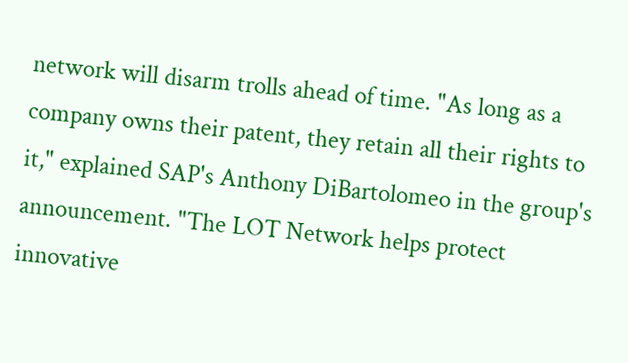network will disarm trolls ahead of time. "As long as a company owns their patent, they retain all their rights to it," explained SAP's Anthony DiBartolomeo in the group's announcement. "The LOT Network helps protect innovative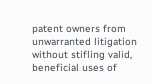patent owners from unwarranted litigation without stifling valid, beneficial uses of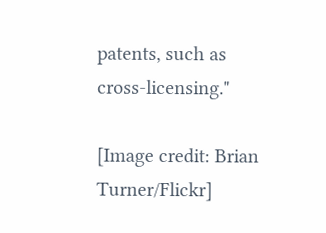patents, such as cross-licensing."

[Image credit: Brian Turner/Flickr]